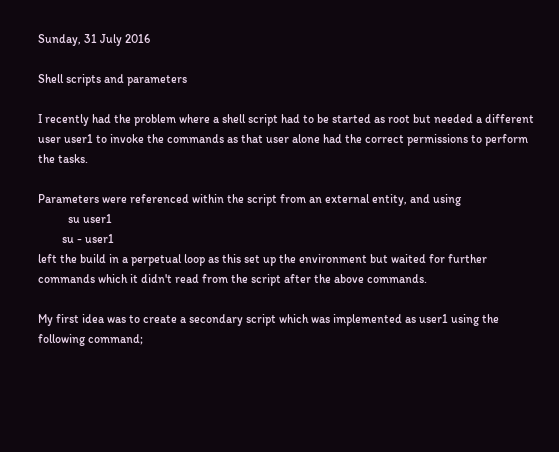Sunday, 31 July 2016

Shell scripts and parameters

I recently had the problem where a shell script had to be started as root but needed a different user user1 to invoke the commands as that user alone had the correct permissions to perform the tasks.

Parameters were referenced within the script from an external entity, and using
          su user1
        su - user1
left the build in a perpetual loop as this set up the environment but waited for further commands which it didn't read from the script after the above commands.

My first idea was to create a secondary script which was implemented as user1 using the following command;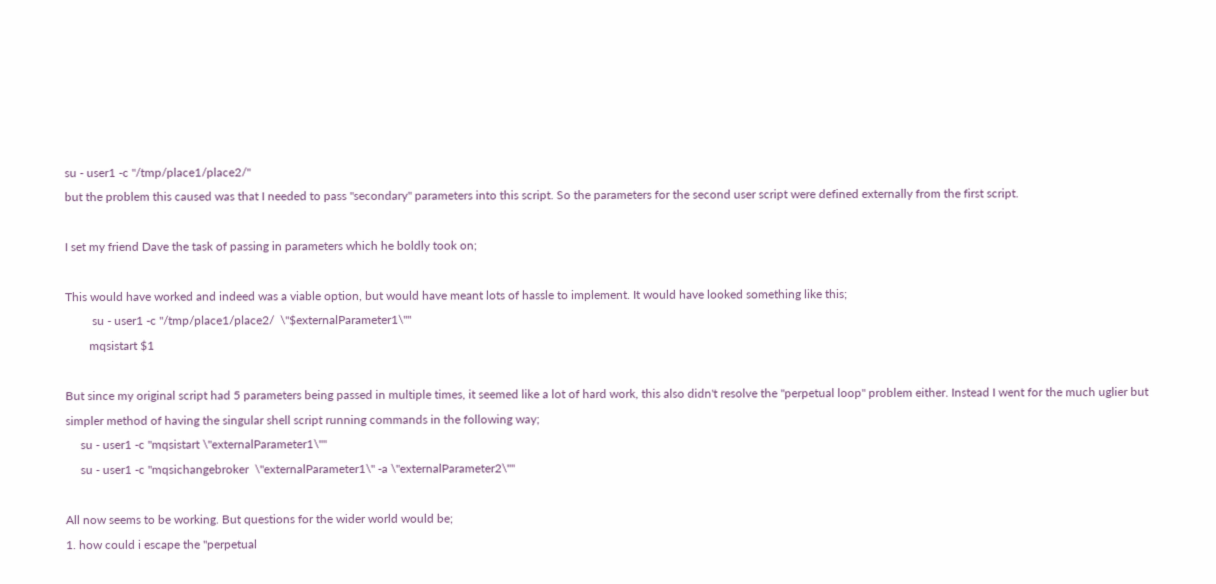su - user1 -c "/tmp/place1/place2/"
but the problem this caused was that I needed to pass "secondary" parameters into this script. So the parameters for the second user script were defined externally from the first script.

I set my friend Dave the task of passing in parameters which he boldly took on;

This would have worked and indeed was a viable option, but would have meant lots of hassle to implement. It would have looked something like this;
         su - user1 -c "/tmp/place1/place2/  \"$externalParameter1\""
        mqsistart $1

But since my original script had 5 parameters being passed in multiple times, it seemed like a lot of hard work, this also didn't resolve the "perpetual loop" problem either. Instead I went for the much uglier but simpler method of having the singular shell script running commands in the following way;
     su - user1 -c "mqsistart \"externalParameter1\""
     su - user1 -c "mqsichangebroker  \"externalParameter1\" -a \"externalParameter2\""

All now seems to be working. But questions for the wider world would be;
1. how could i escape the "perpetual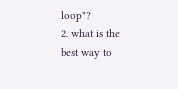loop"?
2. what is the best way to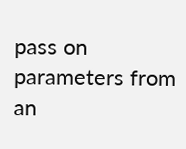pass on parameters from an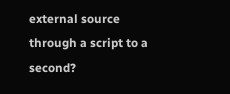external source through a script to a second?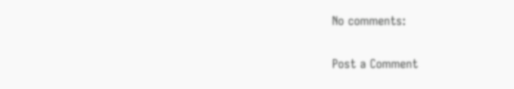No comments:

Post a Comment